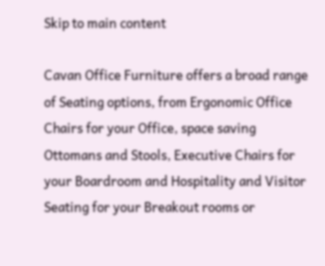Skip to main content

Cavan Office Furniture offers a broad range of Seating options, from Ergonomic Office Chairs for your Office, space saving Ottomans and Stools, Executive Chairs for your Boardroom and Hospitality and Visitor Seating for your Breakout rooms or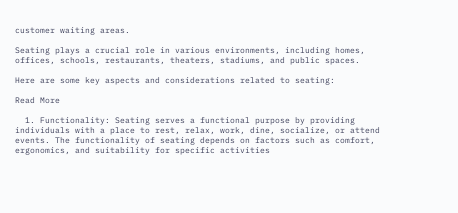customer waiting areas.

Seating plays a crucial role in various environments, including homes, offices, schools, restaurants, theaters, stadiums, and public spaces.

Here are some key aspects and considerations related to seating:

Read More

  1. Functionality: Seating serves a functional purpose by providing individuals with a place to rest, relax, work, dine, socialize, or attend events. The functionality of seating depends on factors such as comfort, ergonomics, and suitability for specific activities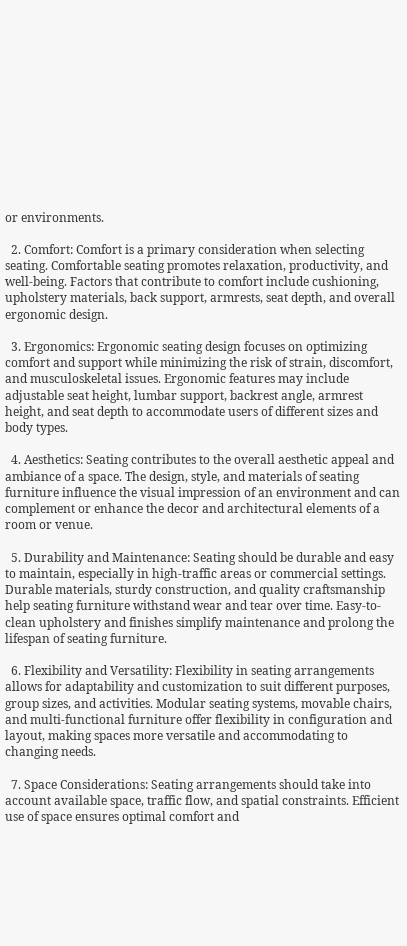or environments.

  2. Comfort: Comfort is a primary consideration when selecting seating. Comfortable seating promotes relaxation, productivity, and well-being. Factors that contribute to comfort include cushioning, upholstery materials, back support, armrests, seat depth, and overall ergonomic design.

  3. Ergonomics: Ergonomic seating design focuses on optimizing comfort and support while minimizing the risk of strain, discomfort, and musculoskeletal issues. Ergonomic features may include adjustable seat height, lumbar support, backrest angle, armrest height, and seat depth to accommodate users of different sizes and body types.

  4. Aesthetics: Seating contributes to the overall aesthetic appeal and ambiance of a space. The design, style, and materials of seating furniture influence the visual impression of an environment and can complement or enhance the decor and architectural elements of a room or venue.

  5. Durability and Maintenance: Seating should be durable and easy to maintain, especially in high-traffic areas or commercial settings. Durable materials, sturdy construction, and quality craftsmanship help seating furniture withstand wear and tear over time. Easy-to-clean upholstery and finishes simplify maintenance and prolong the lifespan of seating furniture.

  6. Flexibility and Versatility: Flexibility in seating arrangements allows for adaptability and customization to suit different purposes, group sizes, and activities. Modular seating systems, movable chairs, and multi-functional furniture offer flexibility in configuration and layout, making spaces more versatile and accommodating to changing needs.

  7. Space Considerations: Seating arrangements should take into account available space, traffic flow, and spatial constraints. Efficient use of space ensures optimal comfort and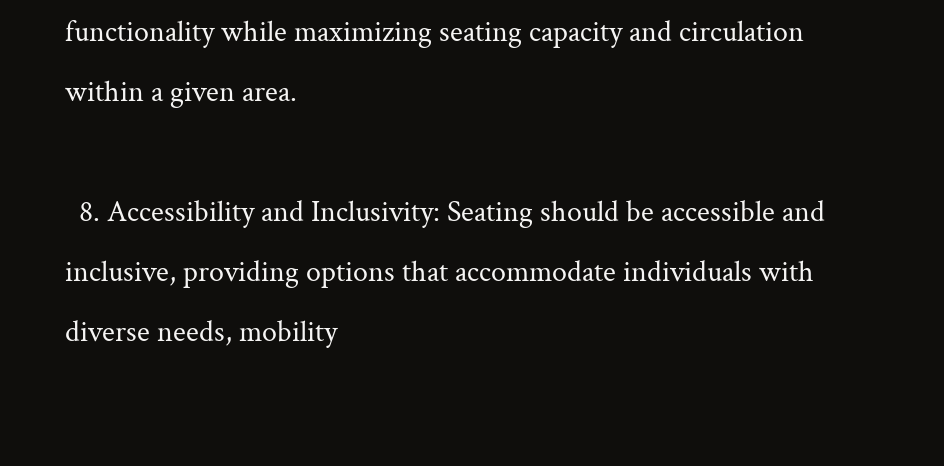functionality while maximizing seating capacity and circulation within a given area.

  8. Accessibility and Inclusivity: Seating should be accessible and inclusive, providing options that accommodate individuals with diverse needs, mobility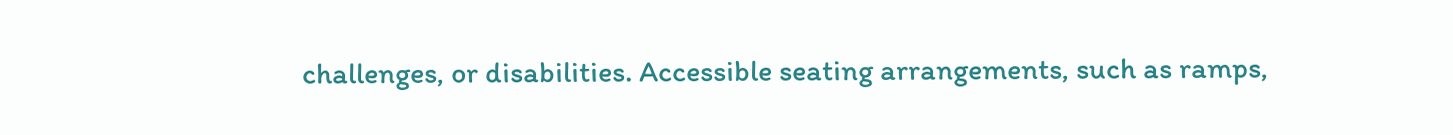challenges, or disabilities. Accessible seating arrangements, such as ramps,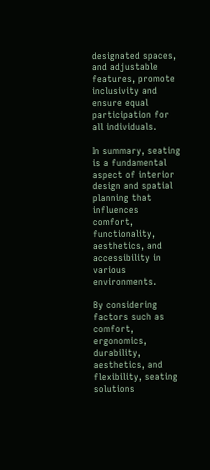designated spaces, and adjustable features, promote inclusivity and ensure equal participation for all individuals.

In summary, seating is a fundamental aspect of interior design and spatial planning that influences comfort, functionality, aesthetics, and accessibility in various environments.

By considering factors such as comfort, ergonomics, durability, aesthetics, and flexibility, seating solutions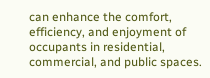can enhance the comfort, efficiency, and enjoyment of occupants in residential, commercial, and public spaces.